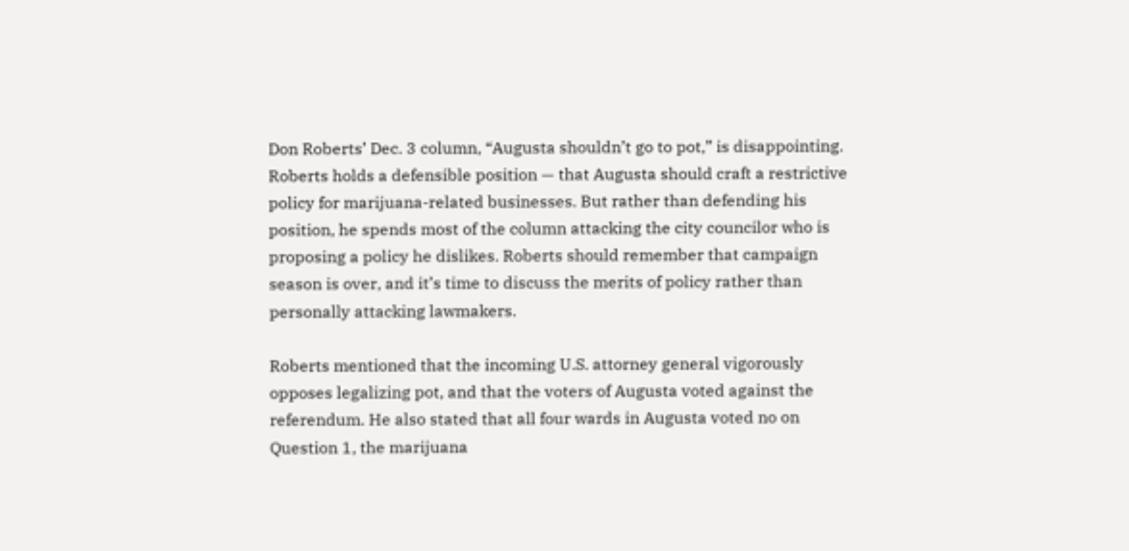Don Roberts’ Dec. 3 column, “Augusta shouldn’t go to pot,” is disappointing. Roberts holds a defensible position — that Augusta should craft a restrictive policy for marijuana-related businesses. But rather than defending his position, he spends most of the column attacking the city councilor who is proposing a policy he dislikes. Roberts should remember that campaign season is over, and it’s time to discuss the merits of policy rather than personally attacking lawmakers.

Roberts mentioned that the incoming U.S. attorney general vigorously opposes legalizing pot, and that the voters of Augusta voted against the referendum. He also stated that all four wards in Augusta voted no on Question 1, the marijuana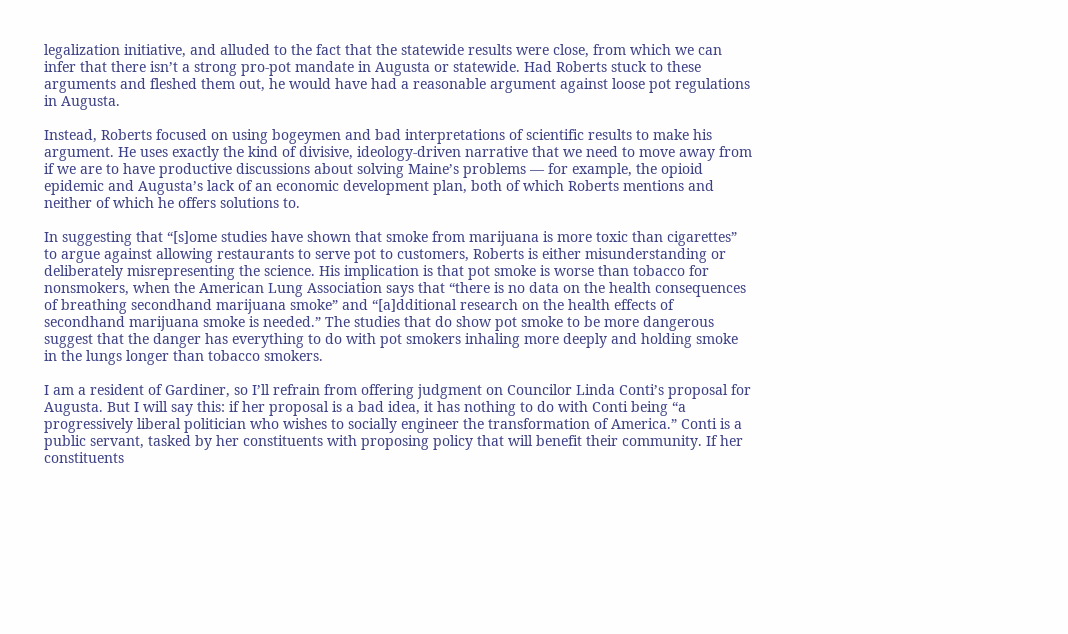legalization initiative, and alluded to the fact that the statewide results were close, from which we can infer that there isn’t a strong pro-pot mandate in Augusta or statewide. Had Roberts stuck to these arguments and fleshed them out, he would have had a reasonable argument against loose pot regulations in Augusta.

Instead, Roberts focused on using bogeymen and bad interpretations of scientific results to make his argument. He uses exactly the kind of divisive, ideology-driven narrative that we need to move away from if we are to have productive discussions about solving Maine’s problems — for example, the opioid epidemic and Augusta’s lack of an economic development plan, both of which Roberts mentions and neither of which he offers solutions to.

In suggesting that “[s]ome studies have shown that smoke from marijuana is more toxic than cigarettes” to argue against allowing restaurants to serve pot to customers, Roberts is either misunderstanding or deliberately misrepresenting the science. His implication is that pot smoke is worse than tobacco for nonsmokers, when the American Lung Association says that “there is no data on the health consequences of breathing secondhand marijuana smoke” and “[a]dditional research on the health effects of secondhand marijuana smoke is needed.” The studies that do show pot smoke to be more dangerous suggest that the danger has everything to do with pot smokers inhaling more deeply and holding smoke in the lungs longer than tobacco smokers.

I am a resident of Gardiner, so I’ll refrain from offering judgment on Councilor Linda Conti’s proposal for Augusta. But I will say this: if her proposal is a bad idea, it has nothing to do with Conti being “a progressively liberal politician who wishes to socially engineer the transformation of America.” Conti is a public servant, tasked by her constituents with proposing policy that will benefit their community. If her constituents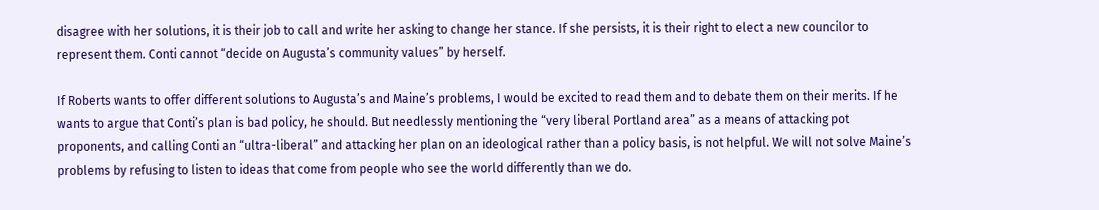disagree with her solutions, it is their job to call and write her asking to change her stance. If she persists, it is their right to elect a new councilor to represent them. Conti cannot “decide on Augusta’s community values” by herself.

If Roberts wants to offer different solutions to Augusta’s and Maine’s problems, I would be excited to read them and to debate them on their merits. If he wants to argue that Conti’s plan is bad policy, he should. But needlessly mentioning the “very liberal Portland area” as a means of attacking pot proponents, and calling Conti an “ultra-liberal” and attacking her plan on an ideological rather than a policy basis, is not helpful. We will not solve Maine’s problems by refusing to listen to ideas that come from people who see the world differently than we do.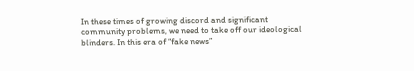In these times of growing discord and significant community problems, we need to take off our ideological blinders. In this era of “fake news”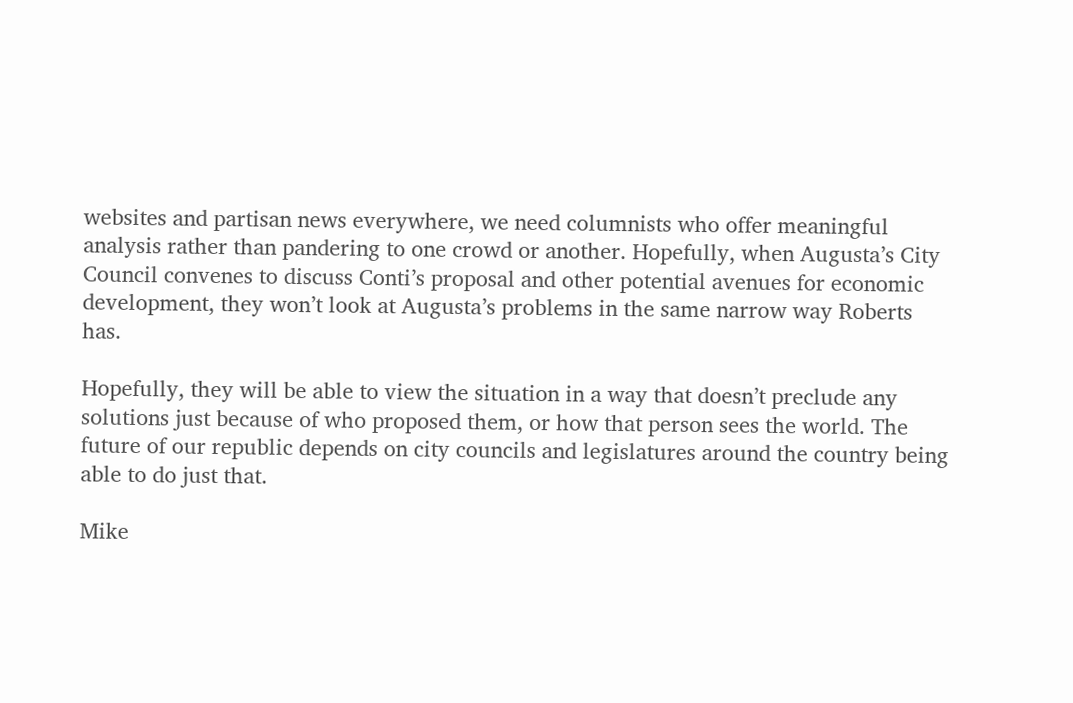websites and partisan news everywhere, we need columnists who offer meaningful analysis rather than pandering to one crowd or another. Hopefully, when Augusta’s City Council convenes to discuss Conti’s proposal and other potential avenues for economic development, they won’t look at Augusta’s problems in the same narrow way Roberts has.

Hopefully, they will be able to view the situation in a way that doesn’t preclude any solutions just because of who proposed them, or how that person sees the world. The future of our republic depends on city councils and legislatures around the country being able to do just that.

Mike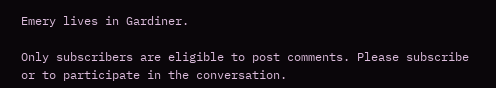Emery lives in Gardiner.

Only subscribers are eligible to post comments. Please subscribe or to participate in the conversation.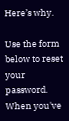Here’s why.

Use the form below to reset your password. When you've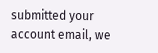submitted your account email, we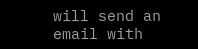will send an email with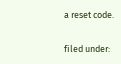a reset code.

filed under: